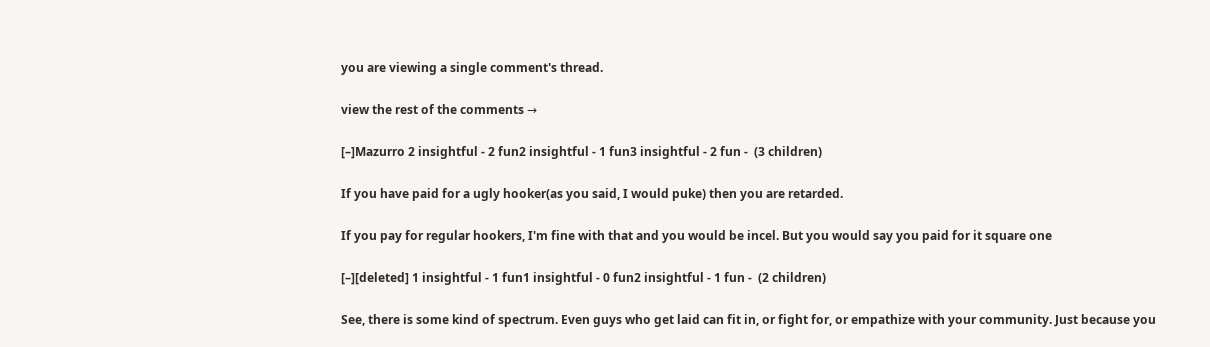you are viewing a single comment's thread.

view the rest of the comments →

[–]Mazurro 2 insightful - 2 fun2 insightful - 1 fun3 insightful - 2 fun -  (3 children)

If you have paid for a ugly hooker(as you said, I would puke) then you are retarded.

If you pay for regular hookers, I'm fine with that and you would be incel. But you would say you paid for it square one

[–][deleted] 1 insightful - 1 fun1 insightful - 0 fun2 insightful - 1 fun -  (2 children)

See, there is some kind of spectrum. Even guys who get laid can fit in, or fight for, or empathize with your community. Just because you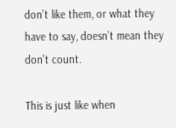don’t like them, or what they have to say, doesn’t mean they don’t count.

This is just like when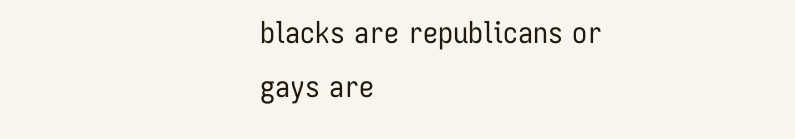blacks are republicans or gays are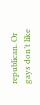republican. Or gays don’t like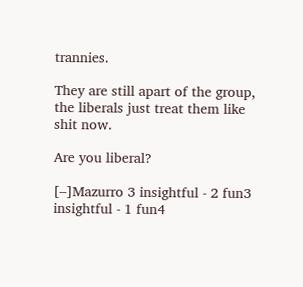trannies.

They are still apart of the group, the liberals just treat them like shit now.

Are you liberal?

[–]Mazurro 3 insightful - 2 fun3 insightful - 1 fun4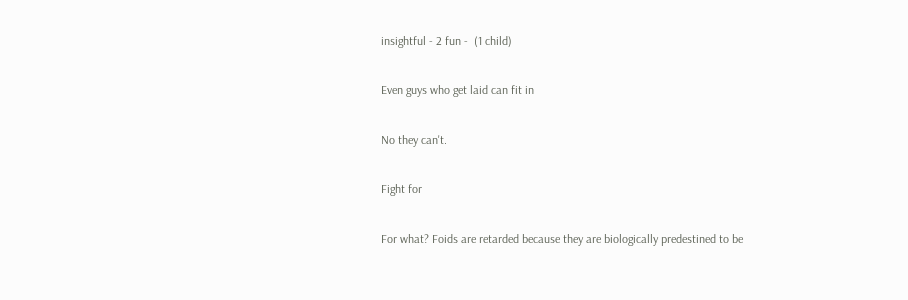insightful - 2 fun -  (1 child)

Even guys who get laid can fit in

No they can't.

Fight for

For what? Foids are retarded because they are biologically predestined to be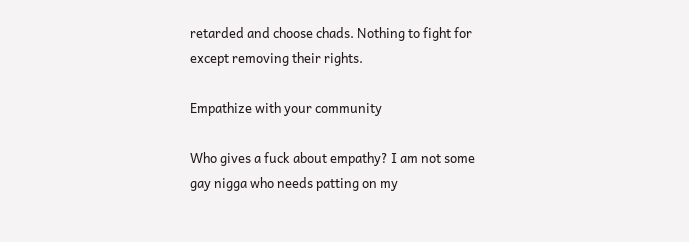retarded and choose chads. Nothing to fight for except removing their rights.

Empathize with your community

Who gives a fuck about empathy? I am not some gay nigga who needs patting on my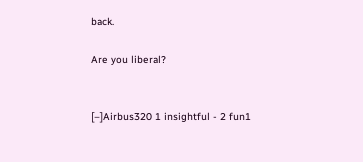back.

Are you liberal?


[–]Airbus320 1 insightful - 2 fun1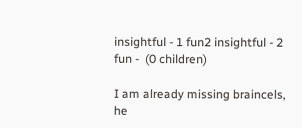insightful - 1 fun2 insightful - 2 fun -  (0 children)

I am already missing braincels, he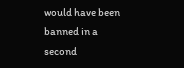would have been banned in a second